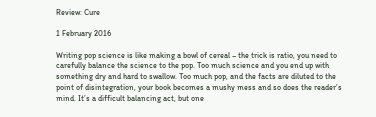Review: Cure

1 February 2016

Writing pop science is like making a bowl of cereal – the trick is ratio, you need to carefully balance the science to the pop. Too much science and you end up with something dry and hard to swallow. Too much pop, and the facts are diluted to the point of disintegration, your book becomes a mushy mess and so does the reader’s mind. It’s a difficult balancing act, but one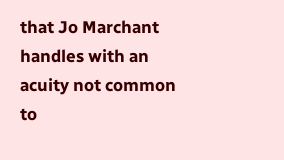that Jo Marchant handles with an acuity not common to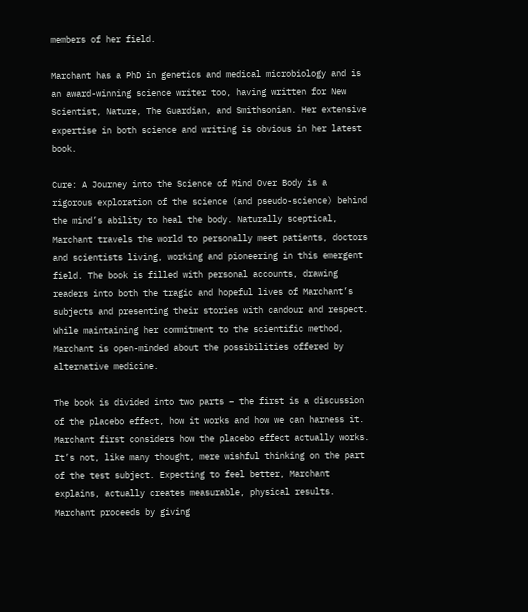members of her field.

Marchant has a PhD in genetics and medical microbiology and is an award-winning science writer too, having written for New Scientist, Nature, The Guardian, and Smithsonian. Her extensive expertise in both science and writing is obvious in her latest book.

Cure: A Journey into the Science of Mind Over Body is a rigorous exploration of the science (and pseudo-science) behind the mind’s ability to heal the body. Naturally sceptical, Marchant travels the world to personally meet patients, doctors and scientists living, working and pioneering in this emergent field. The book is filled with personal accounts, drawing readers into both the tragic and hopeful lives of Marchant’s subjects and presenting their stories with candour and respect. While maintaining her commitment to the scientific method, Marchant is open-minded about the possibilities offered by alternative medicine.

The book is divided into two parts – the first is a discussion of the placebo effect, how it works and how we can harness it. Marchant first considers how the placebo effect actually works. It’s not, like many thought, mere wishful thinking on the part of the test subject. Expecting to feel better, Marchant explains, actually creates measurable, physical results. Marchant proceeds by giving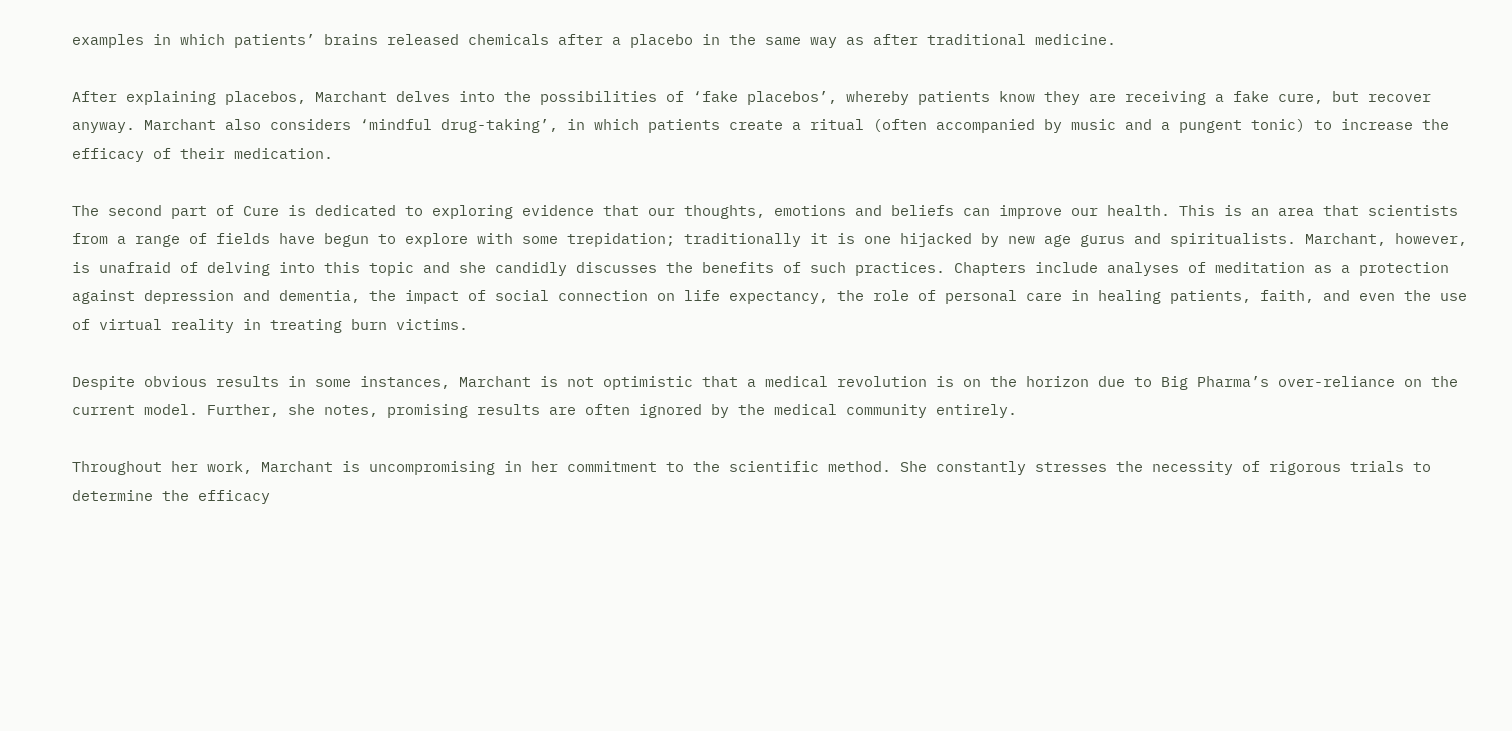examples in which patients’ brains released chemicals after a placebo in the same way as after traditional medicine.

After explaining placebos, Marchant delves into the possibilities of ‘fake placebos’, whereby patients know they are receiving a fake cure, but recover anyway. Marchant also considers ‘mindful drug-taking’, in which patients create a ritual (often accompanied by music and a pungent tonic) to increase the efficacy of their medication.

The second part of Cure is dedicated to exploring evidence that our thoughts, emotions and beliefs can improve our health. This is an area that scientists from a range of fields have begun to explore with some trepidation; traditionally it is one hijacked by new age gurus and spiritualists. Marchant, however, is unafraid of delving into this topic and she candidly discusses the benefits of such practices. Chapters include analyses of meditation as a protection against depression and dementia, the impact of social connection on life expectancy, the role of personal care in healing patients, faith, and even the use of virtual reality in treating burn victims.

Despite obvious results in some instances, Marchant is not optimistic that a medical revolution is on the horizon due to Big Pharma’s over-reliance on the current model. Further, she notes, promising results are often ignored by the medical community entirely.

Throughout her work, Marchant is uncompromising in her commitment to the scientific method. She constantly stresses the necessity of rigorous trials to determine the efficacy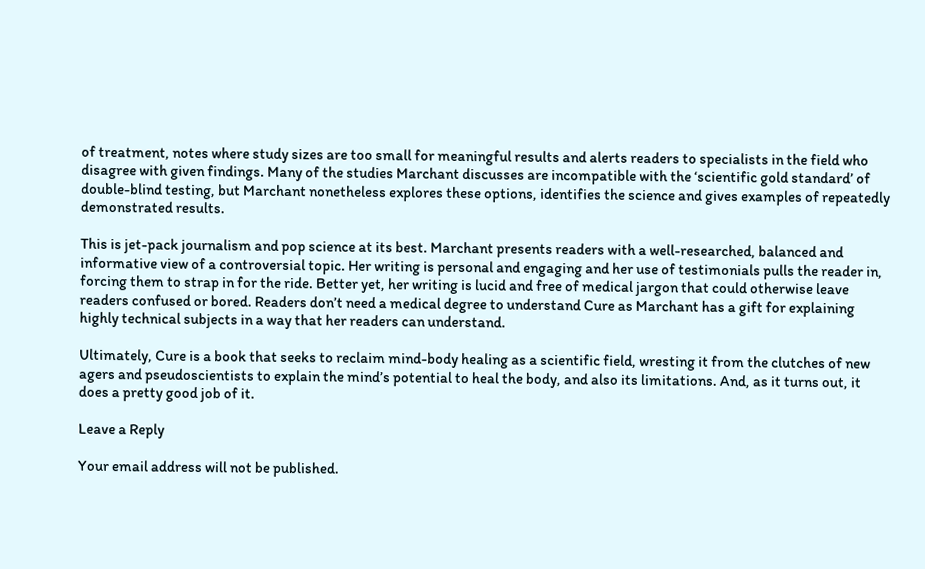of treatment, notes where study sizes are too small for meaningful results and alerts readers to specialists in the field who disagree with given findings. Many of the studies Marchant discusses are incompatible with the ‘scientific gold standard’ of double-blind testing, but Marchant nonetheless explores these options, identifies the science and gives examples of repeatedly demonstrated results.

This is jet-pack journalism and pop science at its best. Marchant presents readers with a well-researched, balanced and informative view of a controversial topic. Her writing is personal and engaging and her use of testimonials pulls the reader in, forcing them to strap in for the ride. Better yet, her writing is lucid and free of medical jargon that could otherwise leave readers confused or bored. Readers don’t need a medical degree to understand Cure as Marchant has a gift for explaining highly technical subjects in a way that her readers can understand.

Ultimately, Cure is a book that seeks to reclaim mind-body healing as a scientific field, wresting it from the clutches of new agers and pseudoscientists to explain the mind’s potential to heal the body, and also its limitations. And, as it turns out, it does a pretty good job of it.

Leave a Reply

Your email address will not be published.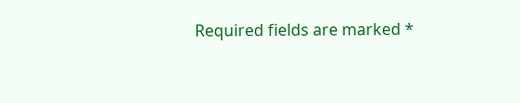Required fields are marked *